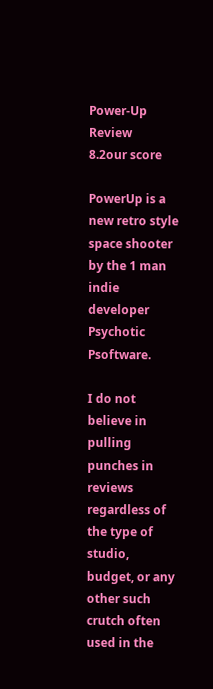Power-Up Review
8.2our score

PowerUp is a new retro style space shooter by the 1 man indie developer Psychotic Psoftware.

I do not believe in pulling punches in reviews regardless of the type of studio, budget, or any other such crutch often used in the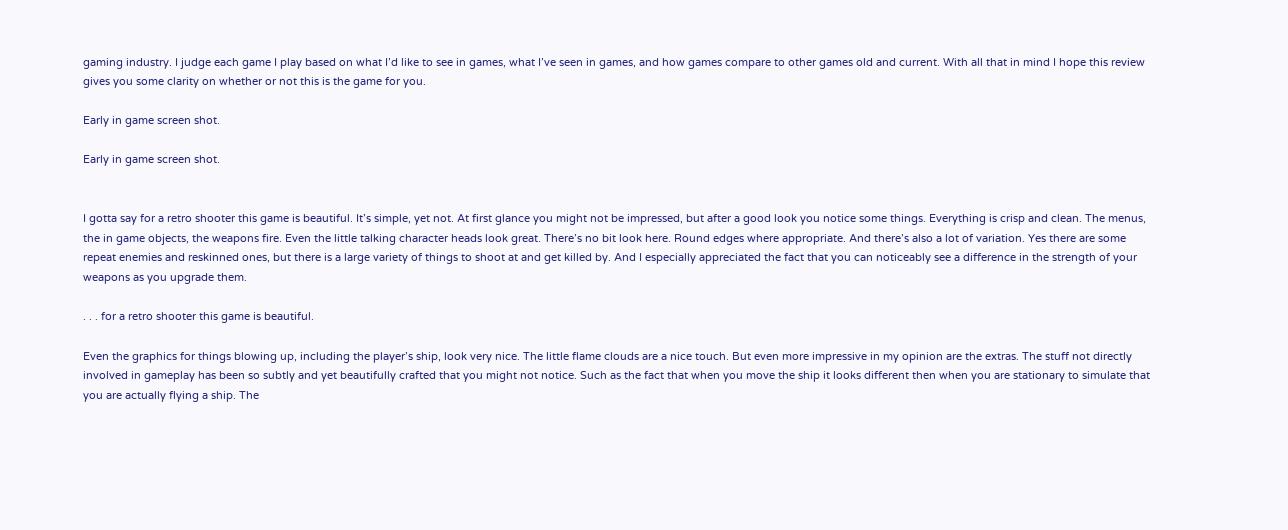gaming industry. I judge each game I play based on what I’d like to see in games, what I’ve seen in games, and how games compare to other games old and current. With all that in mind I hope this review gives you some clarity on whether or not this is the game for you.

Early in game screen shot.

Early in game screen shot.


I gotta say for a retro shooter this game is beautiful. It’s simple, yet not. At first glance you might not be impressed, but after a good look you notice some things. Everything is crisp and clean. The menus, the in game objects, the weapons fire. Even the little talking character heads look great. There’s no bit look here. Round edges where appropriate. And there’s also a lot of variation. Yes there are some repeat enemies and reskinned ones, but there is a large variety of things to shoot at and get killed by. And I especially appreciated the fact that you can noticeably see a difference in the strength of your weapons as you upgrade them.

. . . for a retro shooter this game is beautiful.

Even the graphics for things blowing up, including the player’s ship, look very nice. The little flame clouds are a nice touch. But even more impressive in my opinion are the extras. The stuff not directly involved in gameplay has been so subtly and yet beautifully crafted that you might not notice. Such as the fact that when you move the ship it looks different then when you are stationary to simulate that you are actually flying a ship. The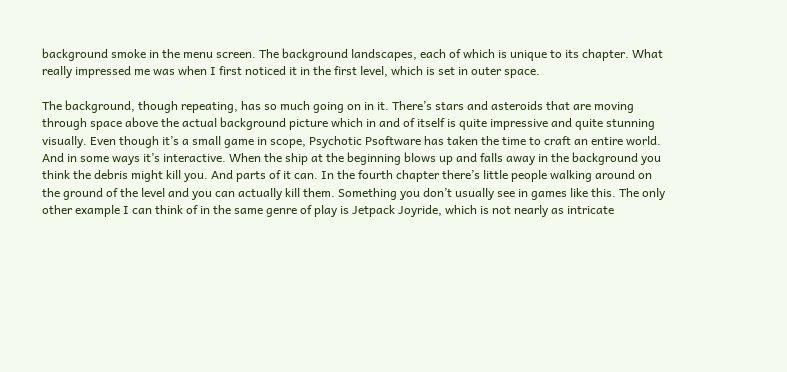background smoke in the menu screen. The background landscapes, each of which is unique to its chapter. What really impressed me was when I first noticed it in the first level, which is set in outer space.

The background, though repeating, has so much going on in it. There’s stars and asteroids that are moving through space above the actual background picture which in and of itself is quite impressive and quite stunning visually. Even though it’s a small game in scope, Psychotic Psoftware has taken the time to craft an entire world. And in some ways it’s interactive. When the ship at the beginning blows up and falls away in the background you think the debris might kill you. And parts of it can. In the fourth chapter there’s little people walking around on the ground of the level and you can actually kill them. Something you don’t usually see in games like this. The only other example I can think of in the same genre of play is Jetpack Joyride, which is not nearly as intricate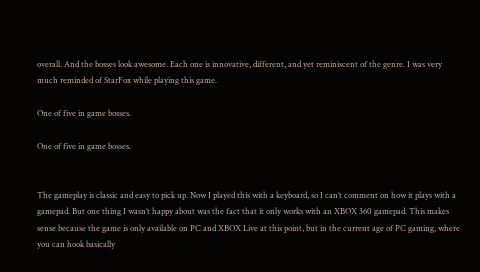overall. And the bosses look awesome. Each one is innovative, different, and yet reminiscent of the genre. I was very much reminded of StarFox while playing this game.

One of five in game bosses.

One of five in game bosses.


The gameplay is classic and easy to pick up. Now I played this with a keyboard, so I can’t comment on how it plays with a gamepad. But one thing I wasn’t happy about was the fact that it only works with an XBOX 360 gamepad. This makes sense because the game is only available on PC and XBOX Live at this point, but in the current age of PC gaming, where you can hook basically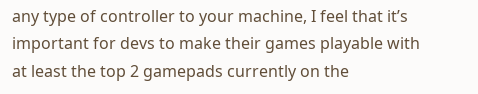any type of controller to your machine, I feel that it’s important for devs to make their games playable with at least the top 2 gamepads currently on the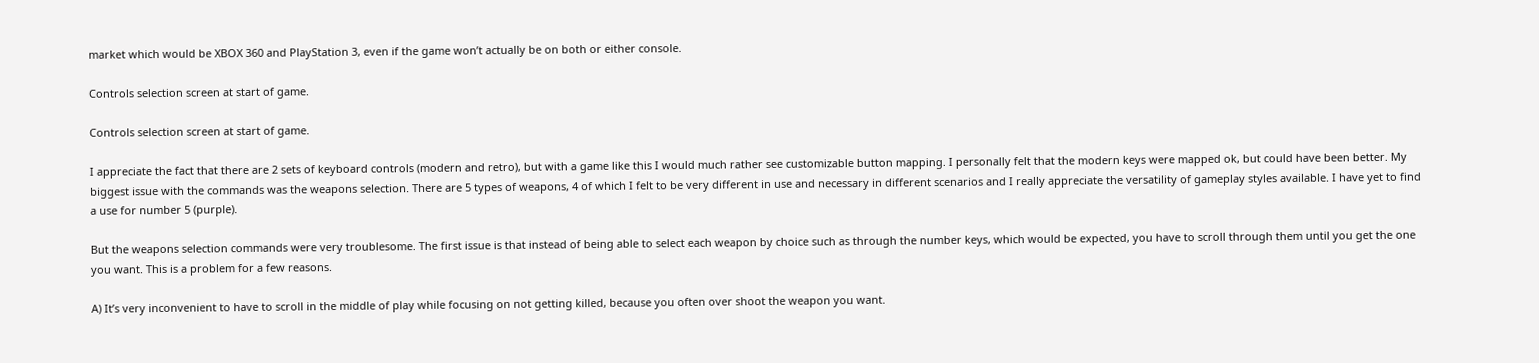market which would be XBOX 360 and PlayStation 3, even if the game won’t actually be on both or either console.

Controls selection screen at start of game.

Controls selection screen at start of game.

I appreciate the fact that there are 2 sets of keyboard controls (modern and retro), but with a game like this I would much rather see customizable button mapping. I personally felt that the modern keys were mapped ok, but could have been better. My biggest issue with the commands was the weapons selection. There are 5 types of weapons, 4 of which I felt to be very different in use and necessary in different scenarios and I really appreciate the versatility of gameplay styles available. I have yet to find a use for number 5 (purple).

But the weapons selection commands were very troublesome. The first issue is that instead of being able to select each weapon by choice such as through the number keys, which would be expected, you have to scroll through them until you get the one you want. This is a problem for a few reasons.

A) It’s very inconvenient to have to scroll in the middle of play while focusing on not getting killed, because you often over shoot the weapon you want.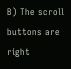B) The scroll buttons are right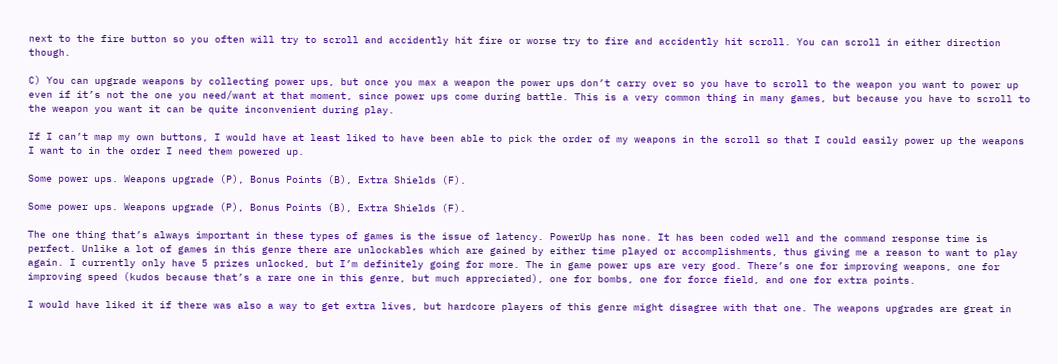next to the fire button so you often will try to scroll and accidently hit fire or worse try to fire and accidently hit scroll. You can scroll in either direction though.

C) You can upgrade weapons by collecting power ups, but once you max a weapon the power ups don’t carry over so you have to scroll to the weapon you want to power up even if it’s not the one you need/want at that moment, since power ups come during battle. This is a very common thing in many games, but because you have to scroll to the weapon you want it can be quite inconvenient during play.

If I can’t map my own buttons, I would have at least liked to have been able to pick the order of my weapons in the scroll so that I could easily power up the weapons I want to in the order I need them powered up.

Some power ups. Weapons upgrade (P), Bonus Points (B), Extra Shields (F).

Some power ups. Weapons upgrade (P), Bonus Points (B), Extra Shields (F).

The one thing that’s always important in these types of games is the issue of latency. PowerUp has none. It has been coded well and the command response time is perfect. Unlike a lot of games in this genre there are unlockables which are gained by either time played or accomplishments, thus giving me a reason to want to play again. I currently only have 5 prizes unlocked, but I’m definitely going for more. The in game power ups are very good. There’s one for improving weapons, one for improving speed (kudos because that’s a rare one in this genre, but much appreciated), one for bombs, one for force field, and one for extra points.

I would have liked it if there was also a way to get extra lives, but hardcore players of this genre might disagree with that one. The weapons upgrades are great in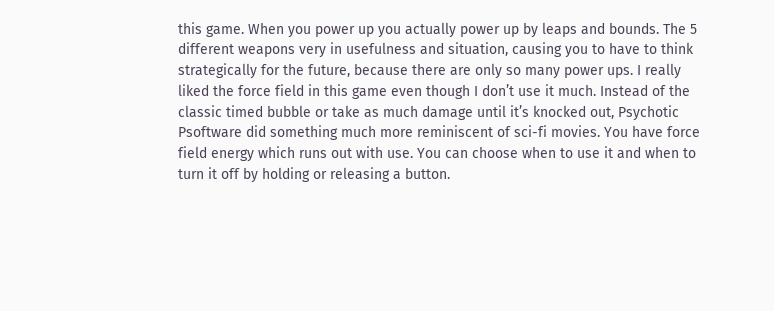this game. When you power up you actually power up by leaps and bounds. The 5 different weapons very in usefulness and situation, causing you to have to think strategically for the future, because there are only so many power ups. I really liked the force field in this game even though I don’t use it much. Instead of the classic timed bubble or take as much damage until it’s knocked out, Psychotic Psoftware did something much more reminiscent of sci-fi movies. You have force field energy which runs out with use. You can choose when to use it and when to turn it off by holding or releasing a button.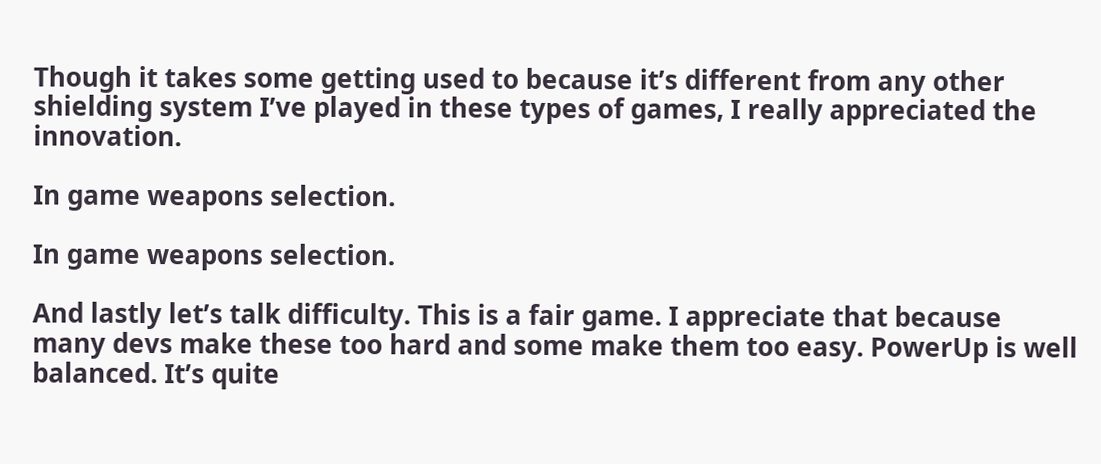Though it takes some getting used to because it’s different from any other shielding system I’ve played in these types of games, I really appreciated the innovation.

In game weapons selection.

In game weapons selection.

And lastly let’s talk difficulty. This is a fair game. I appreciate that because many devs make these too hard and some make them too easy. PowerUp is well balanced. It’s quite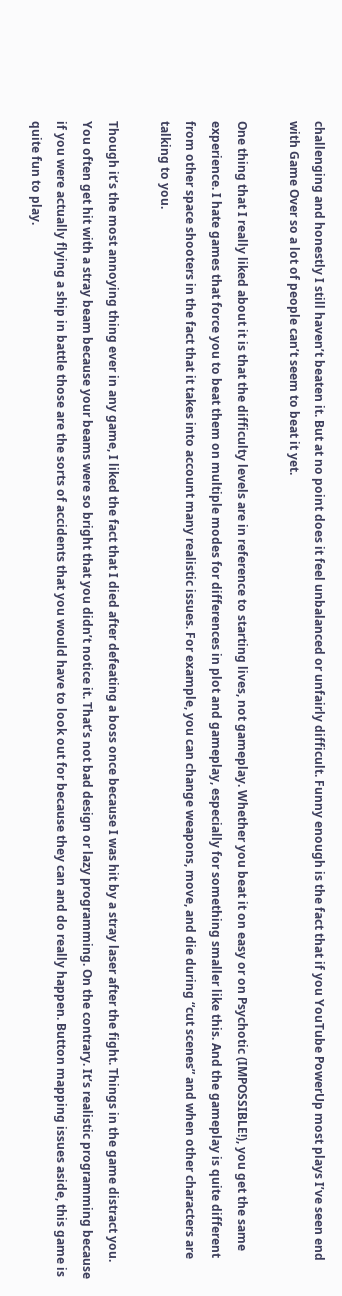challenging and honestly I still haven’t beaten it. But at no point does it feel unbalanced or unfairly difficult. Funny enough is the fact that if you YouTube PowerUp most plays I’ve seen end with Game Over so a lot of people can’t seem to beat it yet.

One thing that I really liked about it is that the difficulty levels are in reference to starting lives, not gameplay. Whether you beat it on easy or on Psychotic (IMPOSSIBLE!), you get the same experience. I hate games that force you to beat them on multiple modes for differences in plot and gameplay, especially for something smaller like this. And the gameplay is quite different from other space shooters in the fact that it takes into account many realistic issues. For example, you can change weapons, move, and die during “cut scenes” and when other characters are talking to you.

Though it’s the most annoying thing ever in any game, I liked the fact that I died after defeating a boss once because I was hit by a stray laser after the fight. Things in the game distract you. You often get hit with a stray beam because your beams were so bright that you didn’t notice it. That’s not bad design or lazy programming. On the contrary. It’s realistic programming because if you were actually flying a ship in battle those are the sorts of accidents that you would have to look out for because they can and do really happen. Button mapping issues aside, this game is quite fun to play.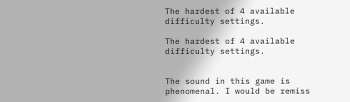The hardest of 4 available difficulty settings.

The hardest of 4 available difficulty settings.


The sound in this game is phenomenal. I would be remiss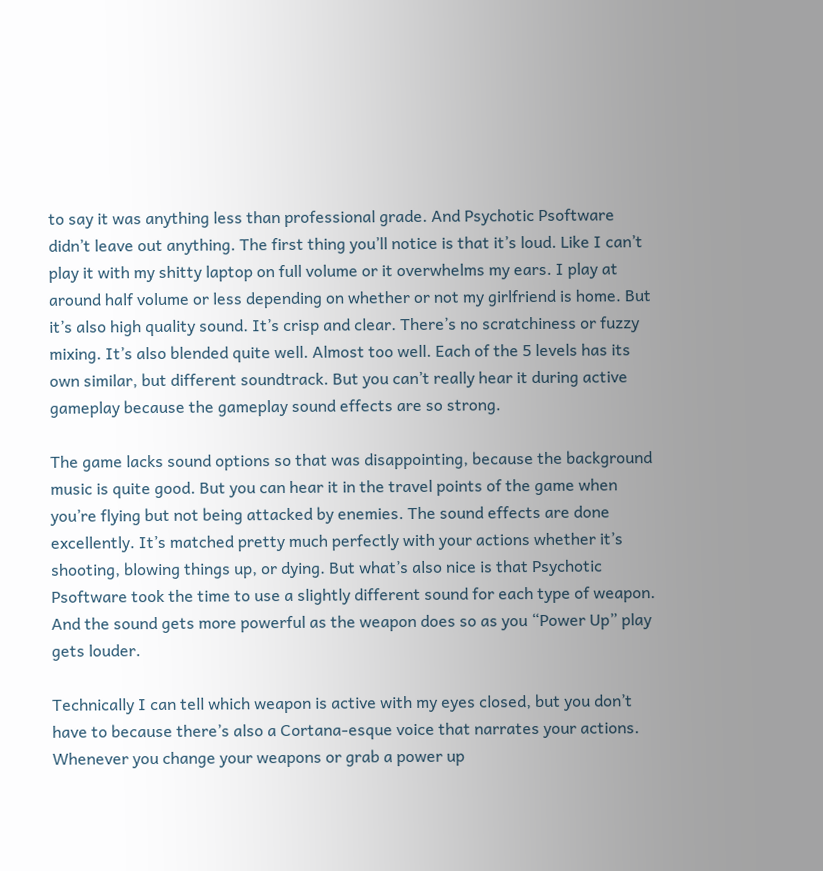to say it was anything less than professional grade. And Psychotic Psoftware didn’t leave out anything. The first thing you’ll notice is that it’s loud. Like I can’t play it with my shitty laptop on full volume or it overwhelms my ears. I play at around half volume or less depending on whether or not my girlfriend is home. But it’s also high quality sound. It’s crisp and clear. There’s no scratchiness or fuzzy mixing. It’s also blended quite well. Almost too well. Each of the 5 levels has its own similar, but different soundtrack. But you can’t really hear it during active gameplay because the gameplay sound effects are so strong.

The game lacks sound options so that was disappointing, because the background music is quite good. But you can hear it in the travel points of the game when you’re flying but not being attacked by enemies. The sound effects are done excellently. It’s matched pretty much perfectly with your actions whether it’s shooting, blowing things up, or dying. But what’s also nice is that Psychotic Psoftware took the time to use a slightly different sound for each type of weapon. And the sound gets more powerful as the weapon does so as you “Power Up” play gets louder.

Technically I can tell which weapon is active with my eyes closed, but you don’t have to because there’s also a Cortana-esque voice that narrates your actions. Whenever you change your weapons or grab a power up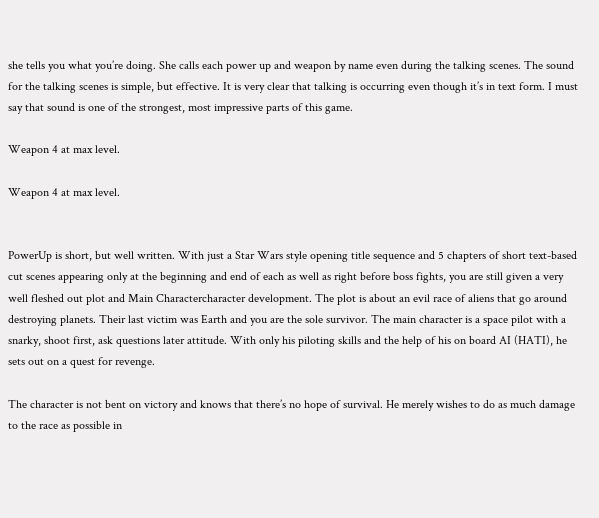she tells you what you’re doing. She calls each power up and weapon by name even during the talking scenes. The sound for the talking scenes is simple, but effective. It is very clear that talking is occurring even though it’s in text form. I must say that sound is one of the strongest, most impressive parts of this game.

Weapon 4 at max level.

Weapon 4 at max level.


PowerUp is short, but well written. With just a Star Wars style opening title sequence and 5 chapters of short text-based cut scenes appearing only at the beginning and end of each as well as right before boss fights, you are still given a very well fleshed out plot and Main Charactercharacter development. The plot is about an evil race of aliens that go around destroying planets. Their last victim was Earth and you are the sole survivor. The main character is a space pilot with a snarky, shoot first, ask questions later attitude. With only his piloting skills and the help of his on board AI (HATI), he sets out on a quest for revenge.

The character is not bent on victory and knows that there’s no hope of survival. He merely wishes to do as much damage to the race as possible in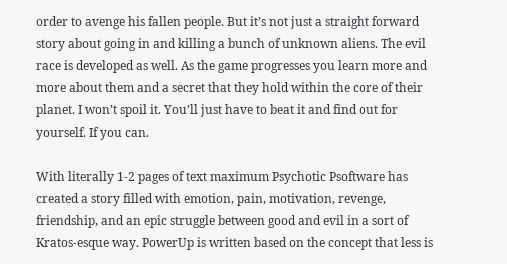order to avenge his fallen people. But it’s not just a straight forward story about going in and killing a bunch of unknown aliens. The evil race is developed as well. As the game progresses you learn more and more about them and a secret that they hold within the core of their planet. I won’t spoil it. You’ll just have to beat it and find out for yourself. If you can.

With literally 1-2 pages of text maximum Psychotic Psoftware has created a story filled with emotion, pain, motivation, revenge, friendship, and an epic struggle between good and evil in a sort of Kratos-esque way. PowerUp is written based on the concept that less is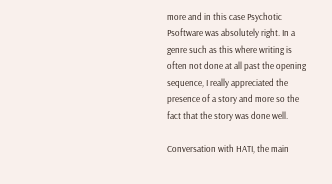more and in this case Psychotic Psoftware was absolutely right. In a genre such as this where writing is often not done at all past the opening sequence, I really appreciated the presence of a story and more so the fact that the story was done well.

Conversation with HATI, the main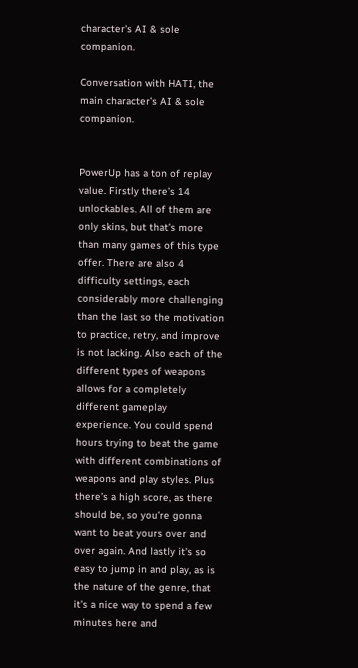character's AI & sole companion.

Conversation with HATI, the main character’s AI & sole companion.


PowerUp has a ton of replay value. Firstly there’s 14 unlockables. All of them are only skins, but that’s more than many games of this type offer. There are also 4 difficulty settings, each considerably more challenging than the last so the motivation to practice, retry, and improve is not lacking. Also each of the different types of weapons allows for a completely different gameplay experience. You could spend hours trying to beat the game with different combinations of weapons and play styles. Plus there’s a high score, as there should be, so you’re gonna want to beat yours over and over again. And lastly it’s so easy to jump in and play, as is the nature of the genre, that it’s a nice way to spend a few minutes here and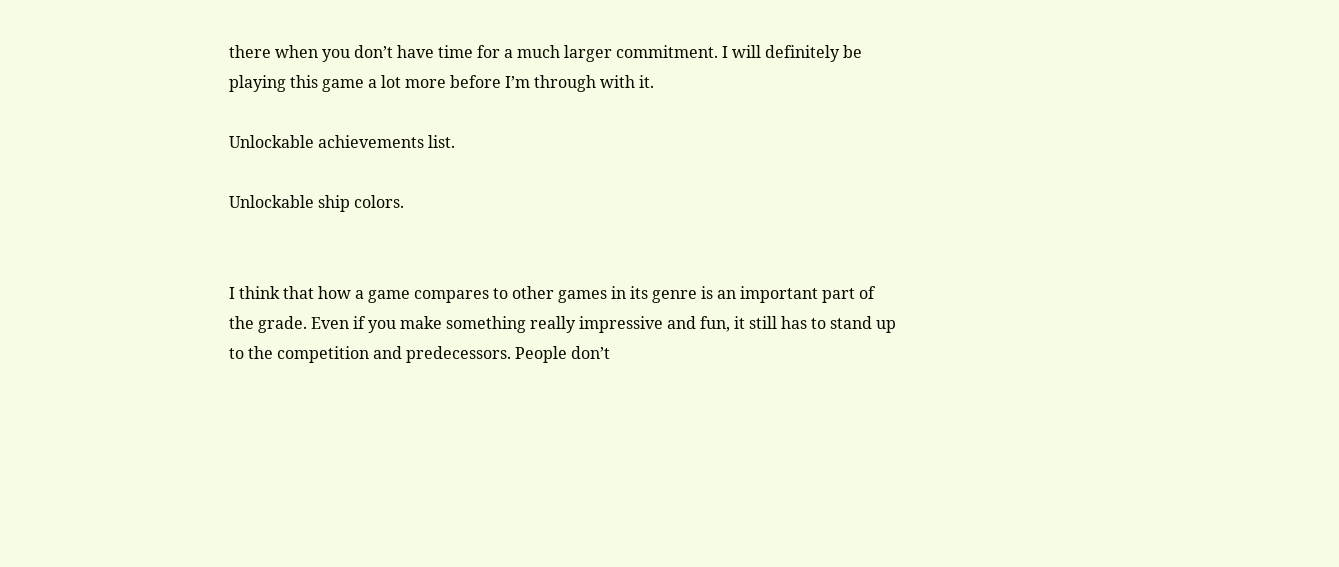there when you don’t have time for a much larger commitment. I will definitely be playing this game a lot more before I’m through with it.

Unlockable achievements list.

Unlockable ship colors.


I think that how a game compares to other games in its genre is an important part of the grade. Even if you make something really impressive and fun, it still has to stand up to the competition and predecessors. People don’t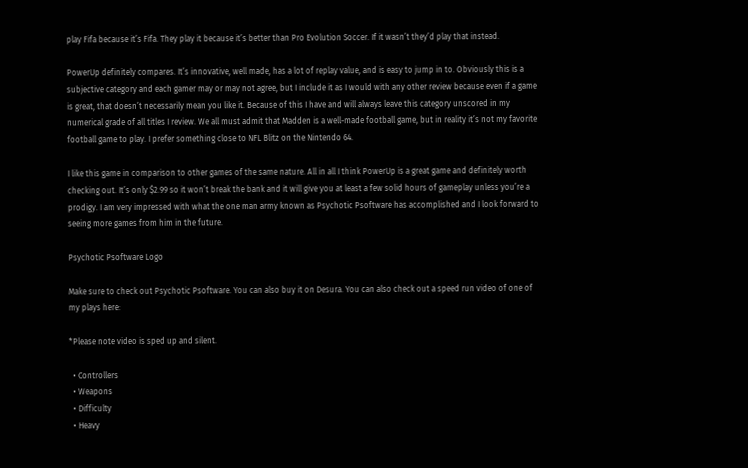play Fifa because it’s Fifa. They play it because it’s better than Pro Evolution Soccer. If it wasn’t they’d play that instead.

PowerUp definitely compares. It’s innovative, well made, has a lot of replay value, and is easy to jump in to. Obviously this is a subjective category and each gamer may or may not agree, but I include it as I would with any other review because even if a game is great, that doesn’t necessarily mean you like it. Because of this I have and will always leave this category unscored in my numerical grade of all titles I review. We all must admit that Madden is a well-made football game, but in reality it’s not my favorite football game to play. I prefer something close to NFL Blitz on the Nintendo 64.

I like this game in comparison to other games of the same nature. All in all I think PowerUp is a great game and definitely worth checking out. It’s only $2.99 so it won’t break the bank and it will give you at least a few solid hours of gameplay unless you’re a prodigy. I am very impressed with what the one man army known as Psychotic Psoftware has accomplished and I look forward to seeing more games from him in the future.

Psychotic Psoftware Logo

Make sure to check out Psychotic Psoftware. You can also buy it on Desura. You can also check out a speed run video of one of my plays here:

*Please note video is sped up and silent.

  • Controllers
  • Weapons
  • Difficulty
  • Heavy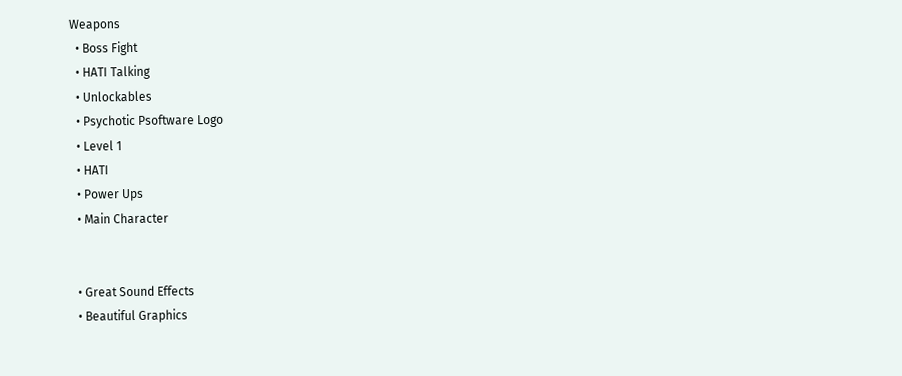Weapons
  • Boss Fight
  • HATI Talking
  • Unlockables
  • Psychotic Psoftware Logo
  • Level 1
  • HATI
  • Power Ups
  • Main Character


  • Great Sound Effects
  • Beautiful Graphics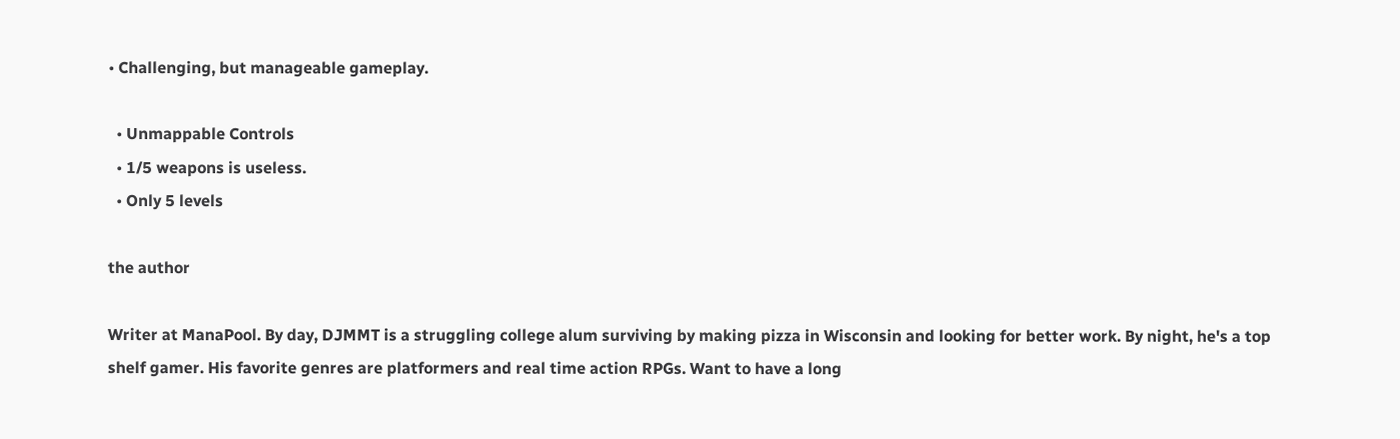• Challenging, but manageable gameplay.

  • Unmappable Controls
  • 1/5 weapons is useless.
  • Only 5 levels

the author

Writer at ManaPool. By day, DJMMT is a struggling college alum surviving by making pizza in Wisconsin and looking for better work. By night, he's a top shelf gamer. His favorite genres are platformers and real time action RPGs. Want to have a long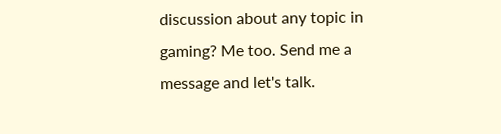discussion about any topic in gaming? Me too. Send me a message and let's talk.